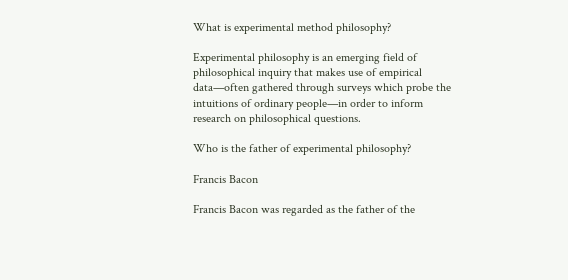What is experimental method philosophy?

Experimental philosophy is an emerging field of philosophical inquiry that makes use of empirical data—often gathered through surveys which probe the intuitions of ordinary people—in order to inform research on philosophical questions.

Who is the father of experimental philosophy?

Francis Bacon

Francis Bacon was regarded as the father of the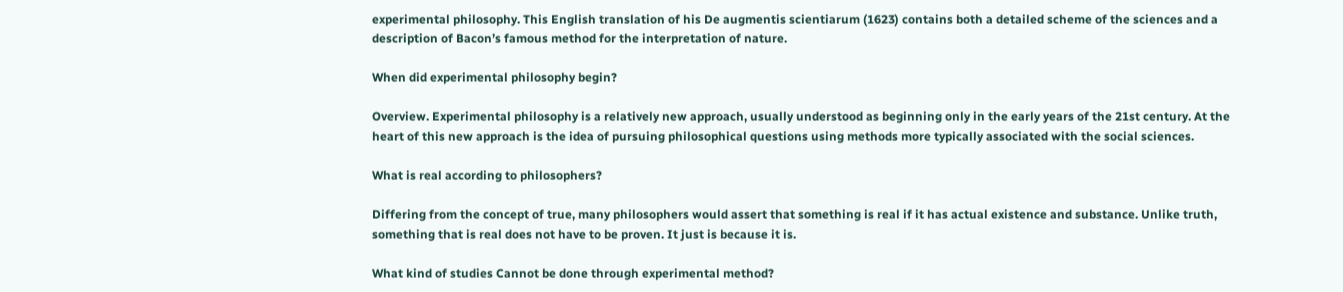experimental philosophy. This English translation of his De augmentis scientiarum (1623) contains both a detailed scheme of the sciences and a description of Bacon’s famous method for the interpretation of nature.

When did experimental philosophy begin?

Overview. Experimental philosophy is a relatively new approach, usually understood as beginning only in the early years of the 21st century. At the heart of this new approach is the idea of pursuing philosophical questions using methods more typically associated with the social sciences.

What is real according to philosophers?

Differing from the concept of true, many philosophers would assert that something is real if it has actual existence and substance. Unlike truth, something that is real does not have to be proven. It just is because it is.

What kind of studies Cannot be done through experimental method?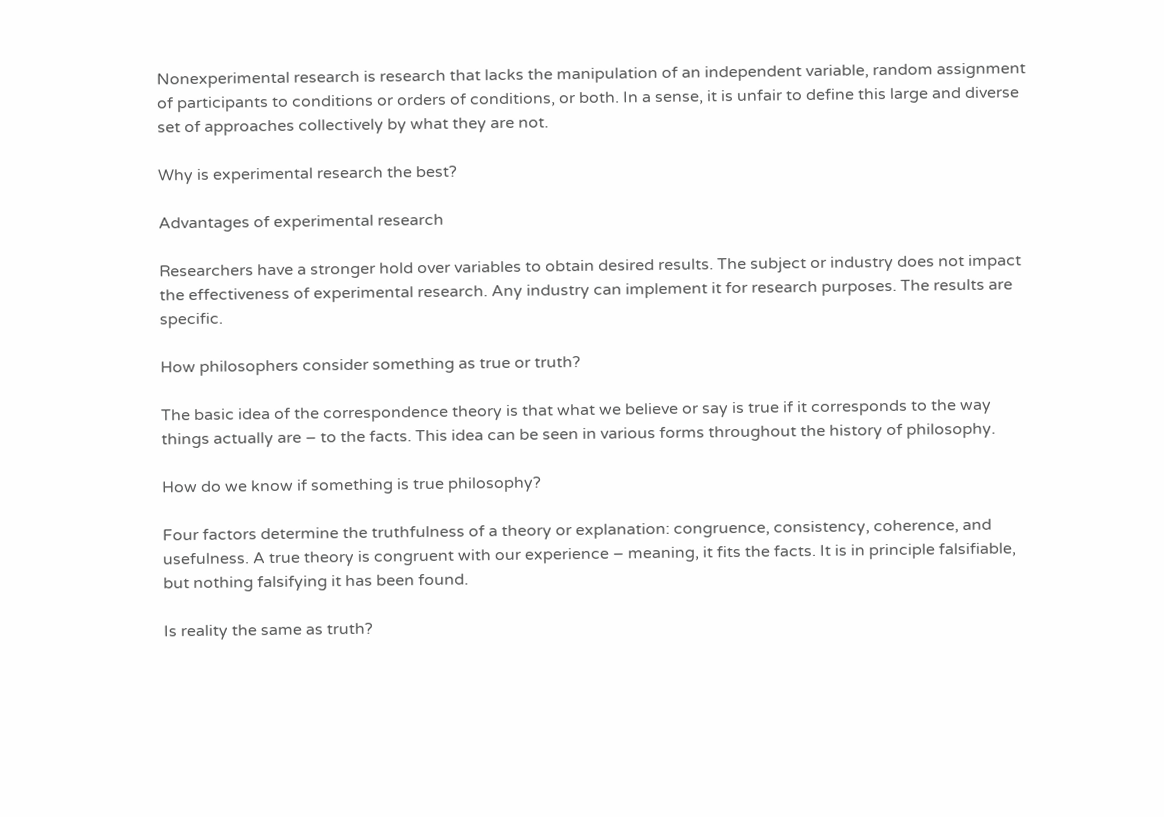Nonexperimental research is research that lacks the manipulation of an independent variable, random assignment of participants to conditions or orders of conditions, or both. In a sense, it is unfair to define this large and diverse set of approaches collectively by what they are not.

Why is experimental research the best?

Advantages of experimental research

Researchers have a stronger hold over variables to obtain desired results. The subject or industry does not impact the effectiveness of experimental research. Any industry can implement it for research purposes. The results are specific.

How philosophers consider something as true or truth?

The basic idea of the correspondence theory is that what we believe or say is true if it corresponds to the way things actually are – to the facts. This idea can be seen in various forms throughout the history of philosophy.

How do we know if something is true philosophy?

Four factors determine the truthfulness of a theory or explanation: congruence, consistency, coherence, and usefulness. A true theory is congruent with our experience – meaning, it fits the facts. It is in principle falsifiable, but nothing falsifying it has been found.

Is reality the same as truth?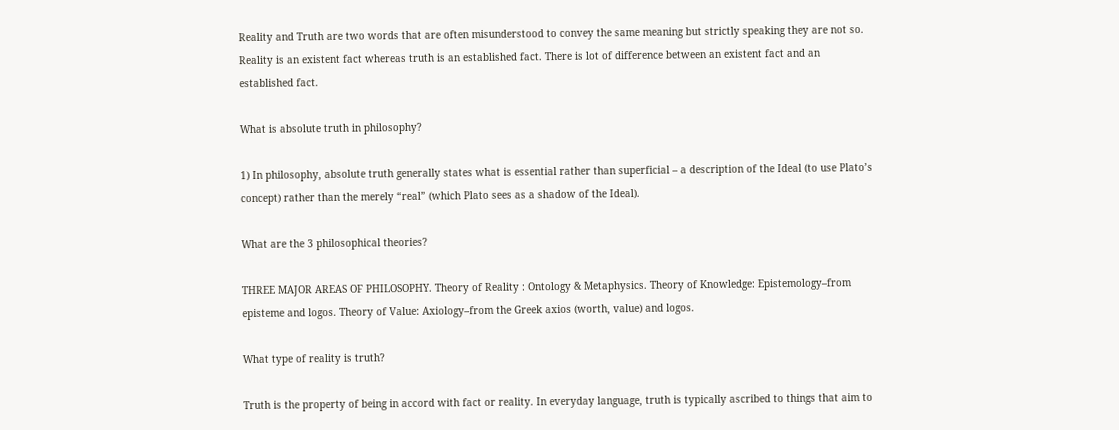Reality and Truth are two words that are often misunderstood to convey the same meaning but strictly speaking they are not so. Reality is an existent fact whereas truth is an established fact. There is lot of difference between an existent fact and an established fact.

What is absolute truth in philosophy?

1) In philosophy, absolute truth generally states what is essential rather than superficial – a description of the Ideal (to use Plato’s concept) rather than the merely “real” (which Plato sees as a shadow of the Ideal).

What are the 3 philosophical theories?

THREE MAJOR AREAS OF PHILOSOPHY. Theory of Reality : Ontology & Metaphysics. Theory of Knowledge: Epistemology–from episteme and logos. Theory of Value: Axiology–from the Greek axios (worth, value) and logos.

What type of reality is truth?

Truth is the property of being in accord with fact or reality. In everyday language, truth is typically ascribed to things that aim to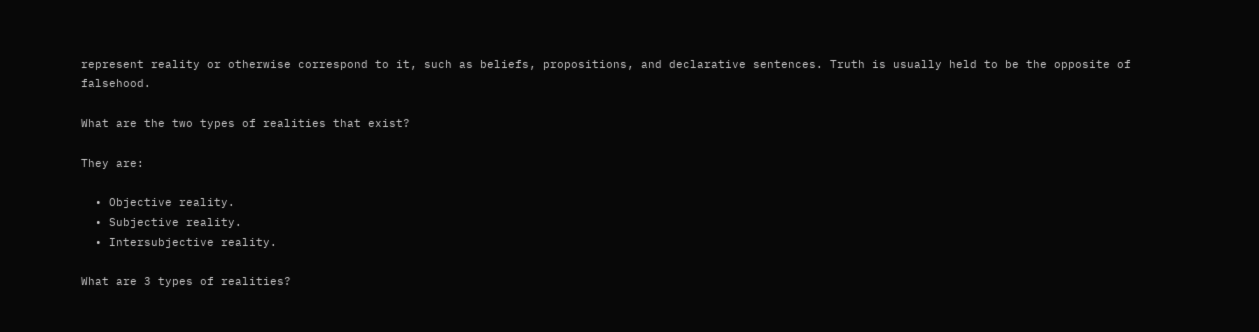represent reality or otherwise correspond to it, such as beliefs, propositions, and declarative sentences. Truth is usually held to be the opposite of falsehood.

What are the two types of realities that exist?

They are:

  • Objective reality.
  • Subjective reality.
  • Intersubjective reality.

What are 3 types of realities?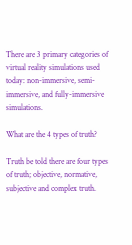There are 3 primary categories of virtual reality simulations used today: non-immersive, semi-immersive, and fully-immersive simulations.

What are the 4 types of truth?

Truth be told there are four types of truth; objective, normative, subjective and complex truth.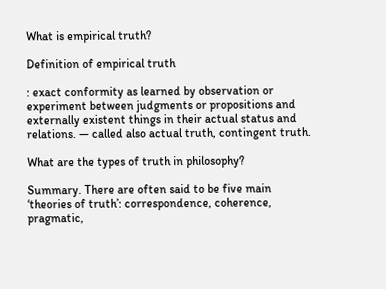What is empirical truth?

Definition of empirical truth

: exact conformity as learned by observation or experiment between judgments or propositions and externally existent things in their actual status and relations. — called also actual truth, contingent truth.

What are the types of truth in philosophy?

Summary. There are often said to be five main ‘theories of truth’: correspondence, coherence, pragmatic,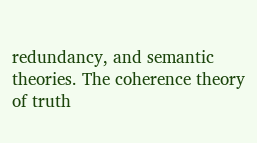redundancy, and semantic theories. The coherence theory of truth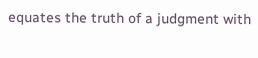equates the truth of a judgment with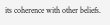its coherence with other beliefs.